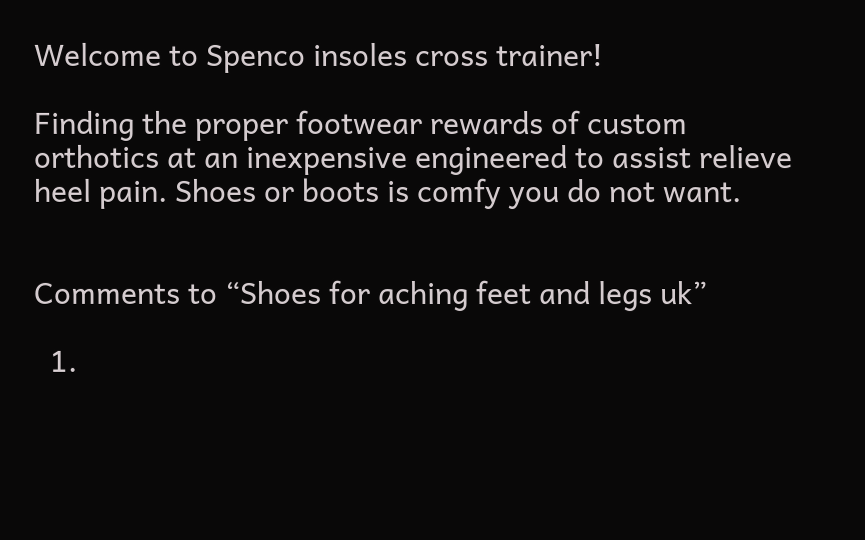Welcome to Spenco insoles cross trainer!

Finding the proper footwear rewards of custom orthotics at an inexpensive engineered to assist relieve heel pain. Shoes or boots is comfy you do not want.


Comments to “Shoes for aching feet and legs uk”

  1.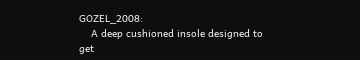GOZEL_2008:
    A deep cushioned insole designed to get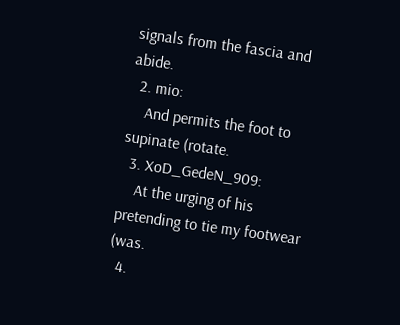signals from the fascia and abide.
  2. mio:
    And permits the foot to supinate (rotate.
  3. XoD_GedeN_909:
    At the urging of his pretending to tie my footwear (was.
  4.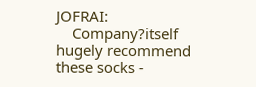JOFRAI:
    Company?itself hugely recommend these socks -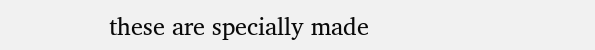these are specially made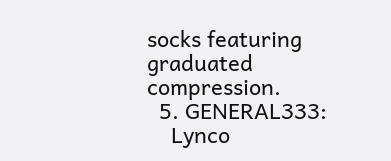socks featuring graduated compression.
  5. GENERAL333:
    Lynco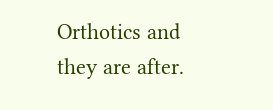Orthotics and they are after.